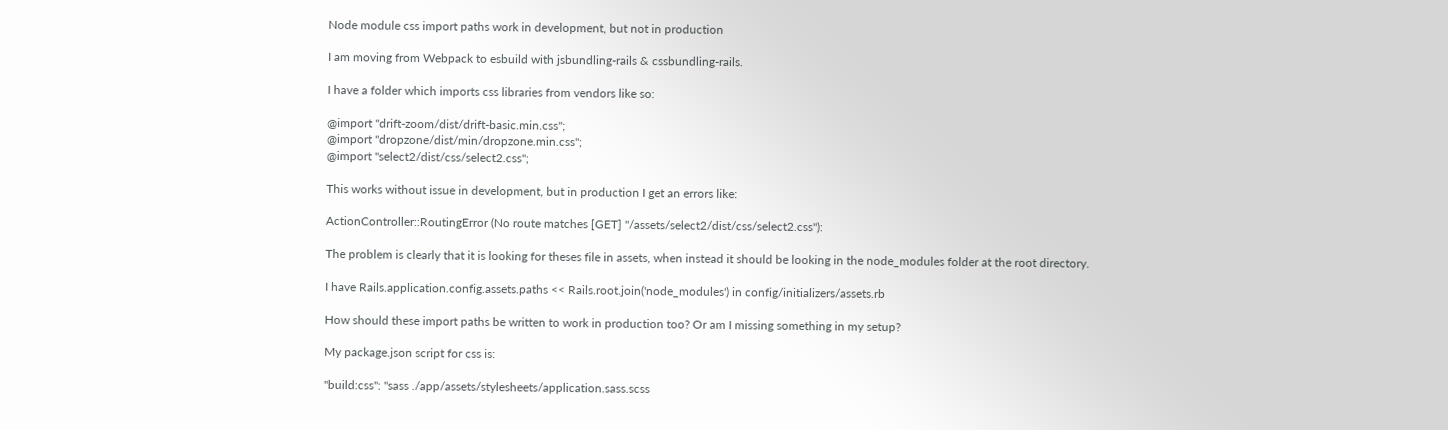Node module css import paths work in development, but not in production

I am moving from Webpack to esbuild with jsbundling-rails & cssbundling-rails.

I have a folder which imports css libraries from vendors like so:

@import "drift-zoom/dist/drift-basic.min.css";
@import "dropzone/dist/min/dropzone.min.css";
@import "select2/dist/css/select2.css";

This works without issue in development, but in production I get an errors like:

ActionController::RoutingError (No route matches [GET] "/assets/select2/dist/css/select2.css"):

The problem is clearly that it is looking for theses file in assets, when instead it should be looking in the node_modules folder at the root directory.

I have Rails.application.config.assets.paths << Rails.root.join('node_modules') in config/initializers/assets.rb

How should these import paths be written to work in production too? Or am I missing something in my setup?

My package.json script for css is:

"build:css": "sass ./app/assets/stylesheets/application.sass.scss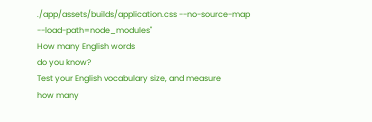./app/assets/builds/application.css --no-source-map --load-path=node_modules"
How many English words
do you know?
Test your English vocabulary size, and measure
how many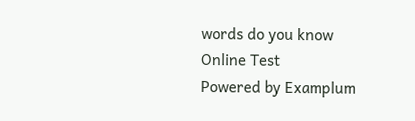words do you know
Online Test
Powered by Examplum